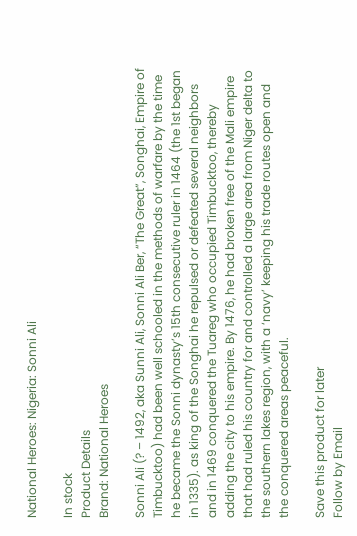National Heroes: Nigeria: Sonni Ali

In stock
Product Details
Brand: National Heroes

Sonni Ali (? – 1492, aka Sunni Ali, Sonni Ali Ber, “The Great”, Songhai, Empire of Timbucktoo) had been well schooled in the methods of warfare by the time he became the Sonni dynasty’s 15th consecutive ruler in 1464 (the 1st began in 1335). as king of the Songhai he repulsed or defeated several neighbors and in 1469 conquered the Tuareg who occupied Timbucktoo, thereby adding the city to his empire. By 1476, he had broken free of the Mali empire that had ruled his country for and controlled a large area from Niger delta to the southern lakes region, with a ‘navy’ keeping his trade routes open and the conquered areas peaceful.

Save this product for later
Follow by Email